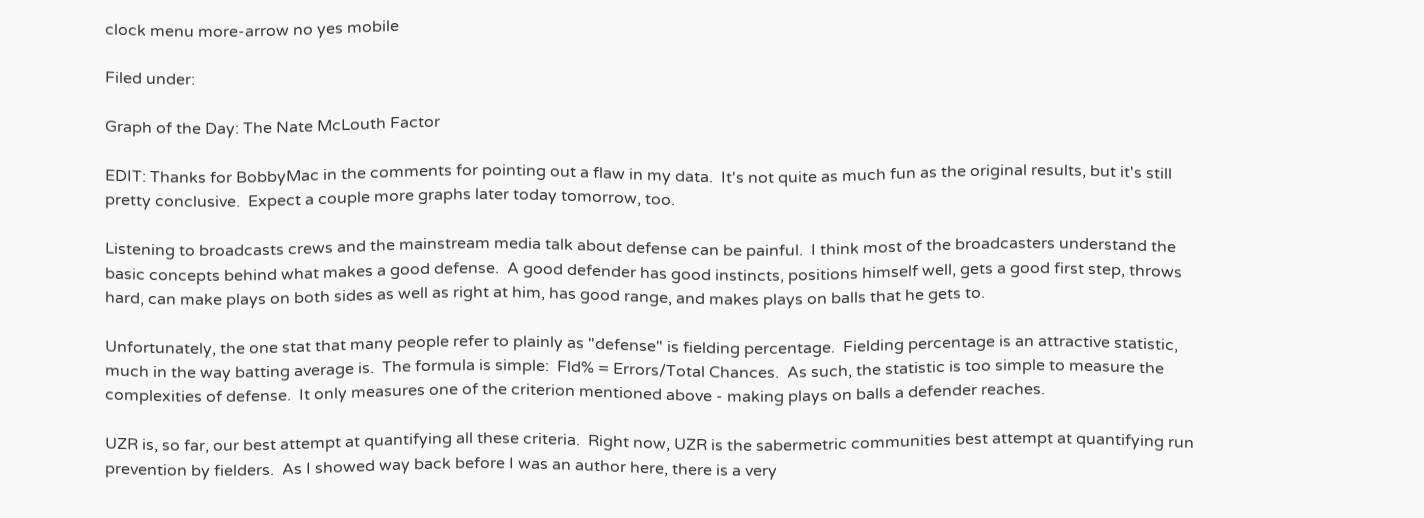clock menu more-arrow no yes mobile

Filed under:

Graph of the Day: The Nate McLouth Factor

EDIT: Thanks for BobbyMac in the comments for pointing out a flaw in my data.  It's not quite as much fun as the original results, but it's still pretty conclusive.  Expect a couple more graphs later today tomorrow, too.

Listening to broadcasts crews and the mainstream media talk about defense can be painful.  I think most of the broadcasters understand the basic concepts behind what makes a good defense.  A good defender has good instincts, positions himself well, gets a good first step, throws hard, can make plays on both sides as well as right at him, has good range, and makes plays on balls that he gets to.

Unfortunately, the one stat that many people refer to plainly as "defense" is fielding percentage.  Fielding percentage is an attractive statistic, much in the way batting average is.  The formula is simple:  Fld% = Errors/Total Chances.  As such, the statistic is too simple to measure the complexities of defense.  It only measures one of the criterion mentioned above - making plays on balls a defender reaches.

UZR is, so far, our best attempt at quantifying all these criteria.  Right now, UZR is the sabermetric communities best attempt at quantifying run prevention by fielders.  As I showed way back before I was an author here, there is a very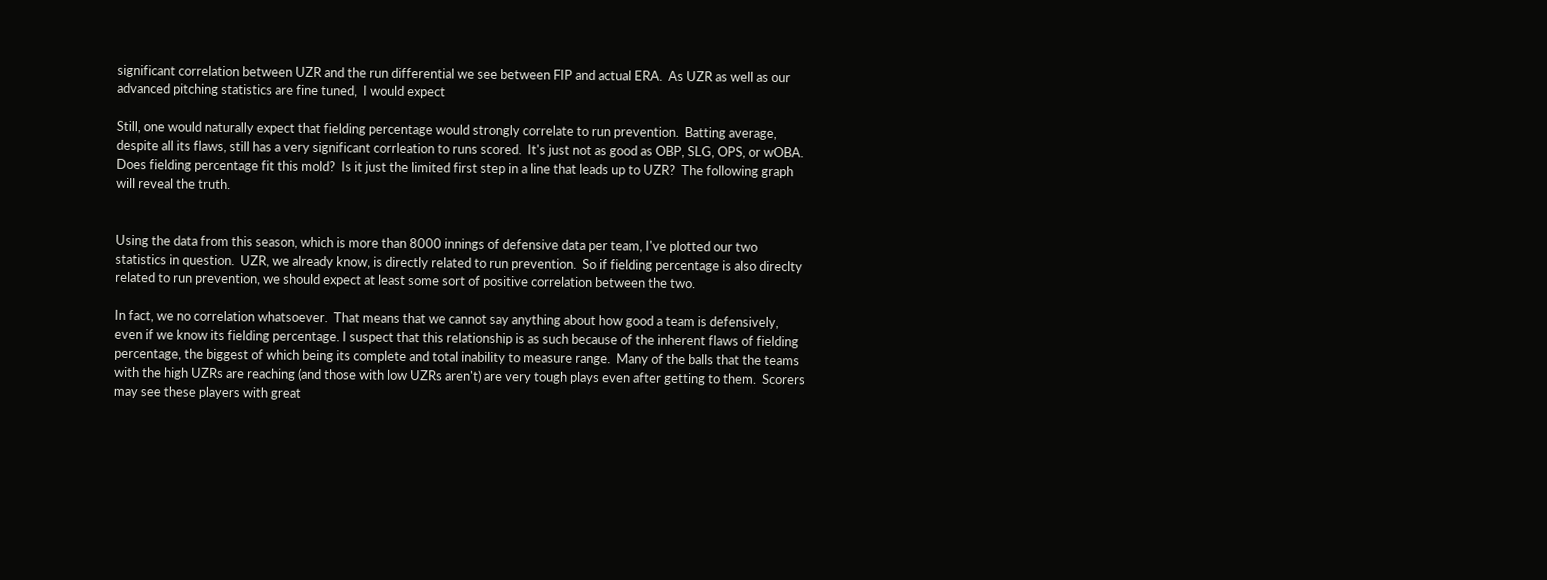significant correlation between UZR and the run differential we see between FIP and actual ERA.  As UZR as well as our advanced pitching statistics are fine tuned,  I would expect

Still, one would naturally expect that fielding percentage would strongly correlate to run prevention.  Batting average, despite all its flaws, still has a very significant corrleation to runs scored.  It's just not as good as OBP, SLG, OPS, or wOBA.  Does fielding percentage fit this mold?  Is it just the limited first step in a line that leads up to UZR?  The following graph will reveal the truth.


Using the data from this season, which is more than 8000 innings of defensive data per team, I've plotted our two statistics in question.  UZR, we already know, is directly related to run prevention.  So if fielding percentage is also direclty related to run prevention, we should expect at least some sort of positive correlation between the two.

In fact, we no correlation whatsoever.  That means that we cannot say anything about how good a team is defensively, even if we know its fielding percentage. I suspect that this relationship is as such because of the inherent flaws of fielding percentage, the biggest of which being its complete and total inability to measure range.  Many of the balls that the teams with the high UZRs are reaching (and those with low UZRs aren't) are very tough plays even after getting to them.  Scorers may see these players with great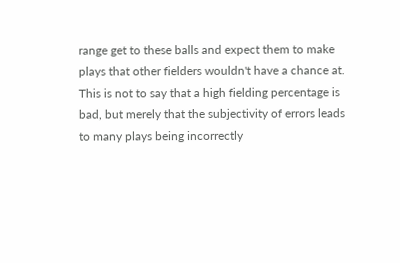range get to these balls and expect them to make plays that other fielders wouldn't have a chance at.  This is not to say that a high fielding percentage is bad, but merely that the subjectivity of errors leads to many plays being incorrectly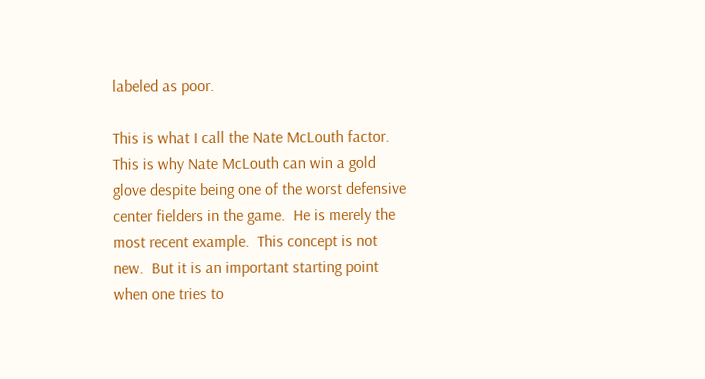labeled as poor.

This is what I call the Nate McLouth factor.  This is why Nate McLouth can win a gold glove despite being one of the worst defensive center fielders in the game.  He is merely the most recent example.  This concept is not new.  But it is an important starting point when one tries to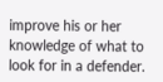improve his or her knowledge of what to look for in a defender.